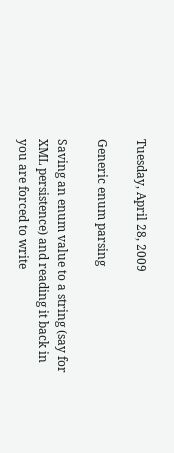Tuesday, April 28, 2009

Generic enum parsing

Saving an enum value to a string (say for XML persistence) and reading it back in you are forced to write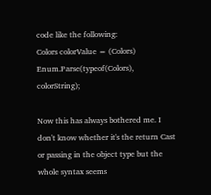code like the following:
Colors colorValue = (Colors) Enum.Parse(typeof(Colors), colorString);

Now this has always bothered me. I don't know whether it's the return Cast or passing in the object type but the whole syntax seems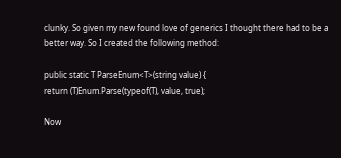clunky. So given my new found love of generics I thought there had to be a better way. So I created the following method:

public static T ParseEnum<T>(string value) {
return (T)Enum.Parse(typeof(T), value, true);

Now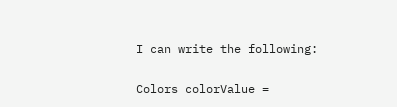I can write the following:

Colors colorValue =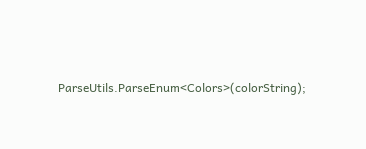ParseUtils.ParseEnum<Colors>(colorString);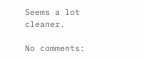Seems a lot cleaner.

No comments: